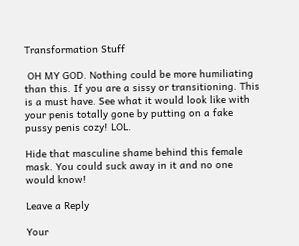Transformation Stuff

 OH MY GOD. Nothing could be more humiliating than this. If you are a sissy or transitioning. This is a must have. See what it would look like with your penis totally gone by putting on a fake pussy penis cozy! LOL.

Hide that masculine shame behind this female mask. You could suck away in it and no one would know!

Leave a Reply

Your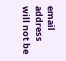email address will not be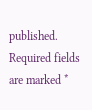published. Required fields are marked *